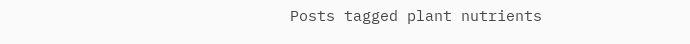Posts tagged plant nutrients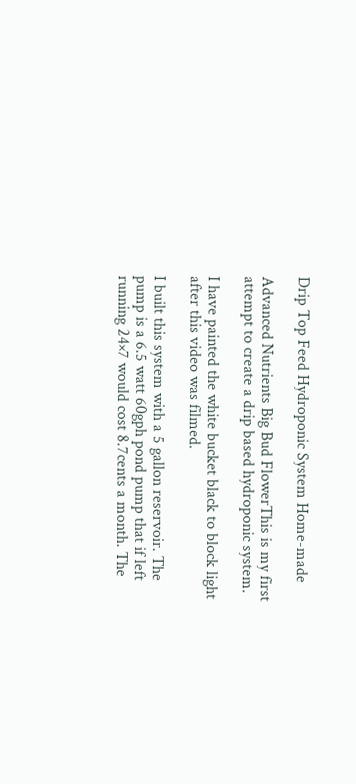Drip Top Feed Hydroponic System Home-made

Advanced Nutrients Big Bud FlowerThis is my first attempt to create a drip based hydroponic system.

I have painted the white bucket black to block light after this video was filmed.

I built this system with a 5 gallon reservoir. The pump is a 6.5 watt 60gph pond pump that if left running 24×7 would cost 8.7cents a month. The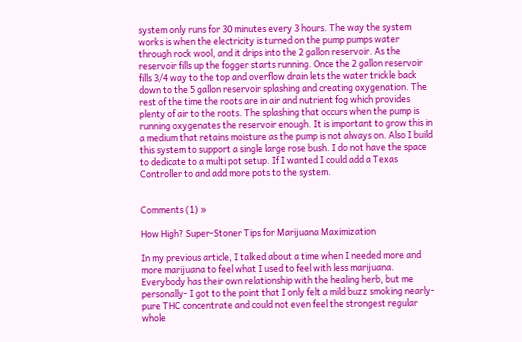system only runs for 30 minutes every 3 hours. The way the system works is when the electricity is turned on the pump pumps water through rock wool, and it drips into the 2 gallon reservoir. As the reservoir fills up the fogger starts running. Once the 2 gallon reservoir fills 3/4 way to the top and overflow drain lets the water trickle back down to the 5 gallon reservoir splashing and creating oxygenation. The rest of the time the roots are in air and nutrient fog which provides plenty of air to the roots. The splashing that occurs when the pump is running oxygenates the reservoir enough. It is important to grow this in a medium that retains moisture as the pump is not always on. Also I build this system to support a single large rose bush. I do not have the space to dedicate to a multi pot setup. If I wanted I could add a Texas Controller to and add more pots to the system.


Comments (1) »

How High? Super-Stoner Tips for Marijuana Maximization

In my previous article, I talked about a time when I needed more and more marijuana to feel what I used to feel with less marijuana. Everybody has their own relationship with the healing herb, but me personally- I got to the point that I only felt a mild buzz smoking nearly-pure THC concentrate and could not even feel the strongest regular whole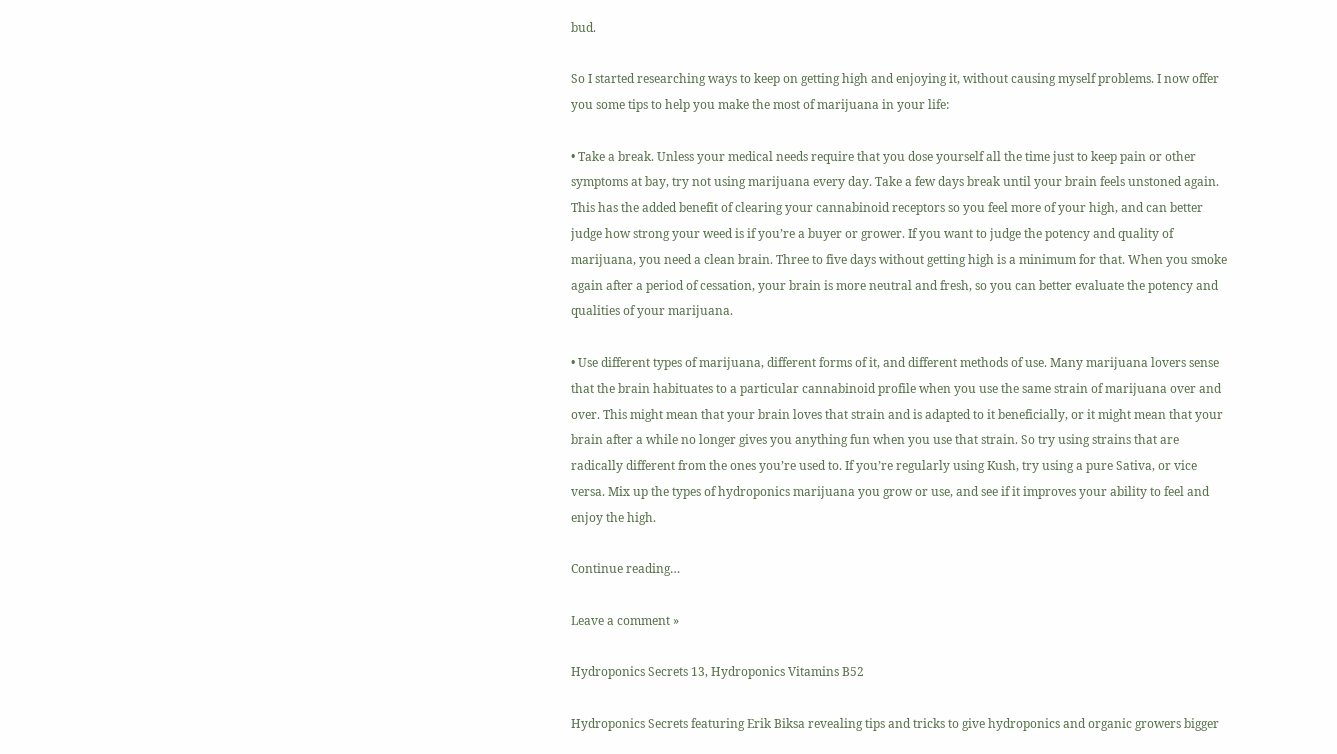bud.

So I started researching ways to keep on getting high and enjoying it, without causing myself problems. I now offer you some tips to help you make the most of marijuana in your life:

• Take a break. Unless your medical needs require that you dose yourself all the time just to keep pain or other symptoms at bay, try not using marijuana every day. Take a few days break until your brain feels unstoned again. This has the added benefit of clearing your cannabinoid receptors so you feel more of your high, and can better judge how strong your weed is if you’re a buyer or grower. If you want to judge the potency and quality of marijuana, you need a clean brain. Three to five days without getting high is a minimum for that. When you smoke again after a period of cessation, your brain is more neutral and fresh, so you can better evaluate the potency and qualities of your marijuana.

• Use different types of marijuana, different forms of it, and different methods of use. Many marijuana lovers sense that the brain habituates to a particular cannabinoid profile when you use the same strain of marijuana over and over. This might mean that your brain loves that strain and is adapted to it beneficially, or it might mean that your brain after a while no longer gives you anything fun when you use that strain. So try using strains that are radically different from the ones you’re used to. If you’re regularly using Kush, try using a pure Sativa, or vice versa. Mix up the types of hydroponics marijuana you grow or use, and see if it improves your ability to feel and enjoy the high.

Continue reading…

Leave a comment »

Hydroponics Secrets 13, Hydroponics Vitamins B52

Hydroponics Secrets featuring Erik Biksa revealing tips and tricks to give hydroponics and organic growers bigger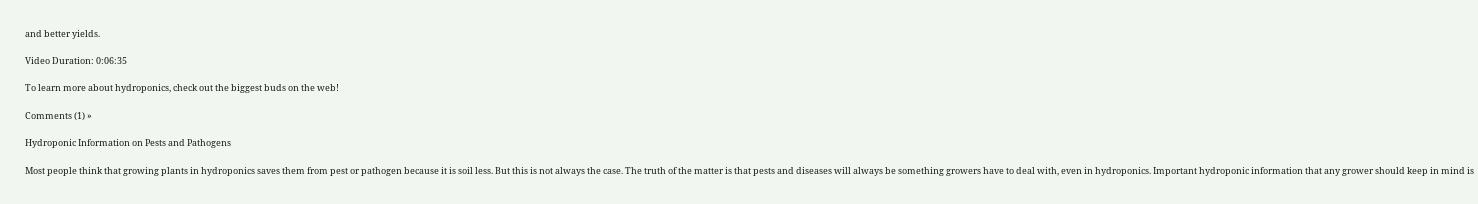and better yields.

Video Duration: 0:06:35

To learn more about hydroponics, check out the biggest buds on the web!

Comments (1) »

Hydroponic Information on Pests and Pathogens

Most people think that growing plants in hydroponics saves them from pest or pathogen because it is soil less. But this is not always the case. The truth of the matter is that pests and diseases will always be something growers have to deal with, even in hydroponics. Important hydroponic information that any grower should keep in mind is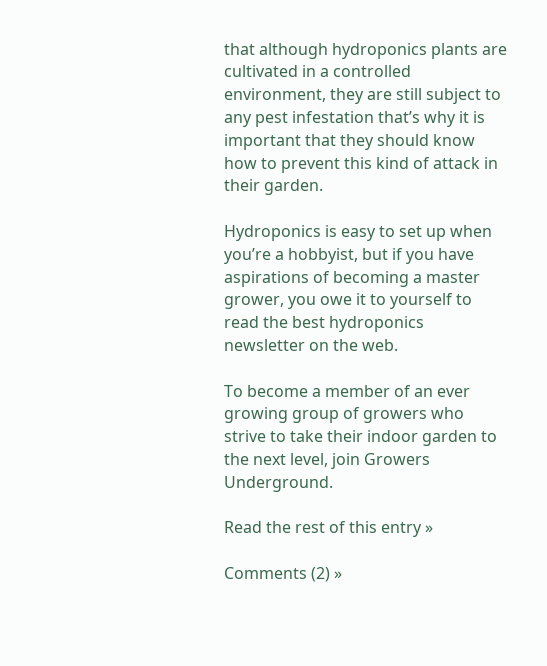that although hydroponics plants are cultivated in a controlled environment, they are still subject to any pest infestation that’s why it is important that they should know how to prevent this kind of attack in their garden.

Hydroponics is easy to set up when you’re a hobbyist, but if you have aspirations of becoming a master grower, you owe it to yourself to read the best hydroponics newsletter on the web.

To become a member of an ever growing group of growers who strive to take their indoor garden to the next level, join Growers Underground.

Read the rest of this entry »

Comments (2) »